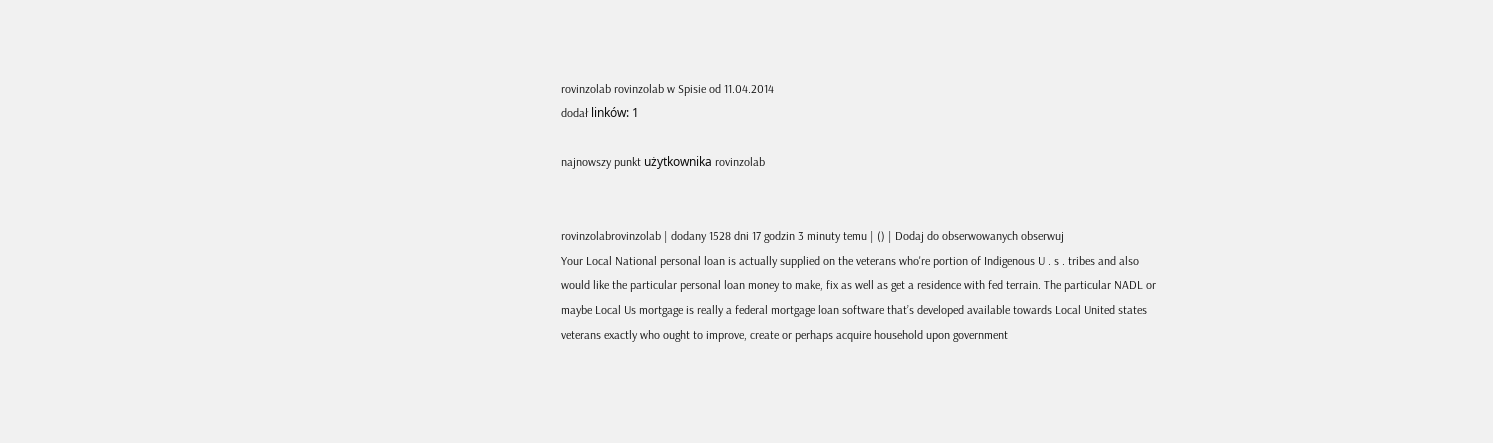rovinzolab rovinzolab w Spisie od 11.04.2014
dodał linków: 1

najnowszy punkt użytkownika rovinzolab


rovinzolabrovinzolab | dodany 1528 dni 17 godzin 3 minuty temu | () | Dodaj do obserwowanych obserwuj
Your Local National personal loan is actually supplied on the veterans who're portion of Indigenous U . s . tribes and also would like the particular personal loan money to make, fix as well as get a residence with fed terrain. The particular NADL or maybe Local Us mortgage is really a federal mortgage loan software that’s developed available towards Local United states veterans exactly who ought to improve, create or perhaps acquire household upon government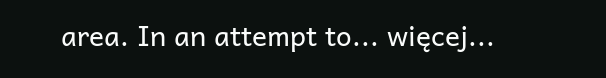area. In an attempt to... więcej...